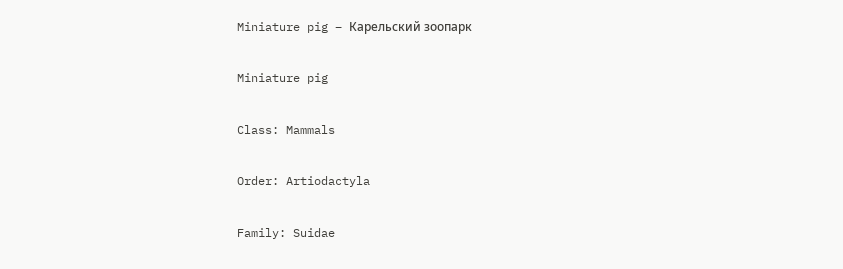Miniature pig – Карельский зоопарк

Miniature pig

Class: Mammals

Order: Artiodactyla

Family: Suidae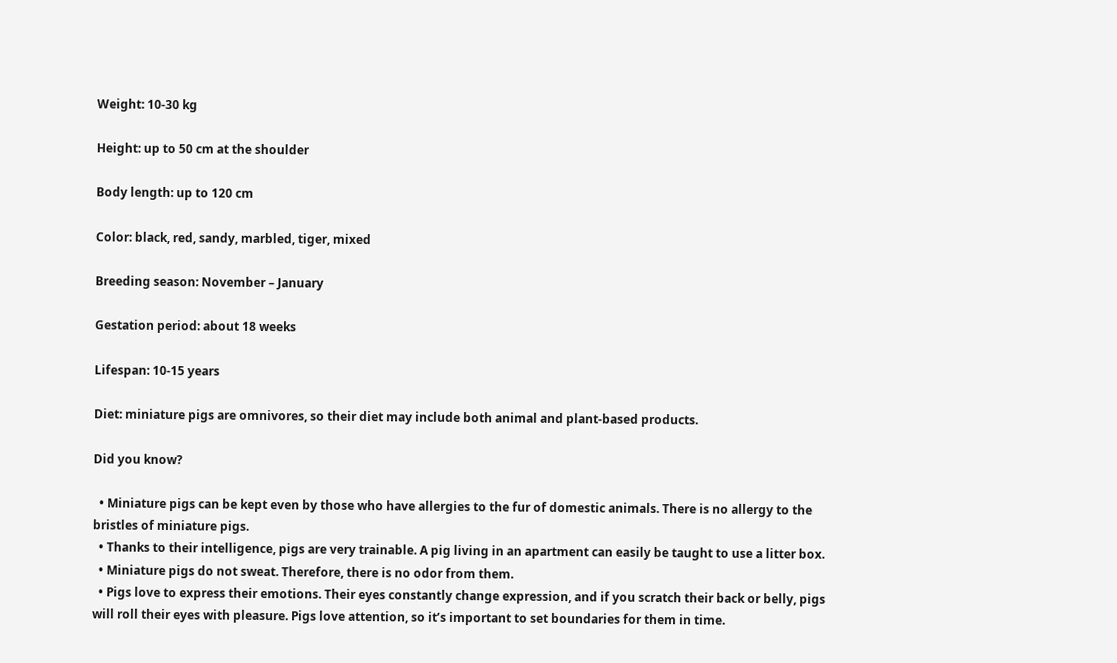Weight: 10-30 kg

Height: up to 50 cm at the shoulder

Body length: up to 120 cm

Color: black, red, sandy, marbled, tiger, mixed

Breeding season: November – January

Gestation period: about 18 weeks

Lifespan: 10-15 years

Diet: miniature pigs are omnivores, so their diet may include both animal and plant-based products.

Did you know?

  • Miniature pigs can be kept even by those who have allergies to the fur of domestic animals. There is no allergy to the bristles of miniature pigs.
  • Thanks to their intelligence, pigs are very trainable. A pig living in an apartment can easily be taught to use a litter box.
  • Miniature pigs do not sweat. Therefore, there is no odor from them.
  • Pigs love to express their emotions. Their eyes constantly change expression, and if you scratch their back or belly, pigs will roll their eyes with pleasure. Pigs love attention, so it’s important to set boundaries for them in time.